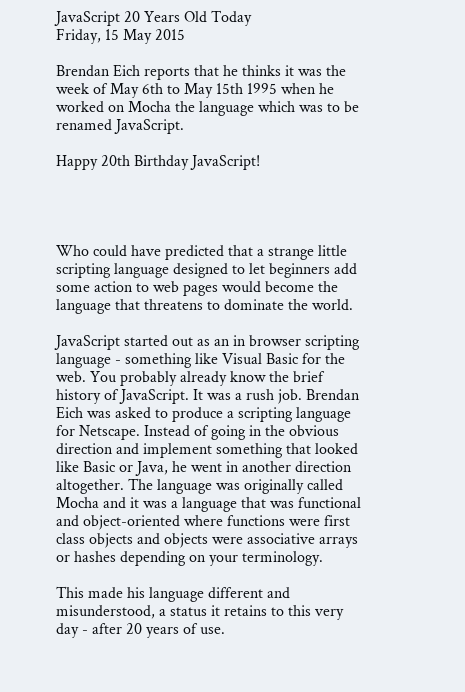JavaScript 20 Years Old Today
Friday, 15 May 2015

Brendan Eich reports that he thinks it was the week of May 6th to May 15th 1995 when he worked on Mocha the language which was to be renamed JavaScript.

Happy 20th Birthday JavaScript!




Who could have predicted that a strange little scripting language designed to let beginners add some action to web pages would become the language that threatens to dominate the world.

JavaScript started out as an in browser scripting language - something like Visual Basic for the web. You probably already know the brief history of JavaScript. It was a rush job. Brendan Eich was asked to produce a scripting language for Netscape. Instead of going in the obvious direction and implement something that looked like Basic or Java, he went in another direction altogether. The language was originally called Mocha and it was a language that was functional and object-oriented where functions were first class objects and objects were associative arrays or hashes depending on your terminology.

This made his language different and misunderstood, a status it retains to this very day - after 20 years of use.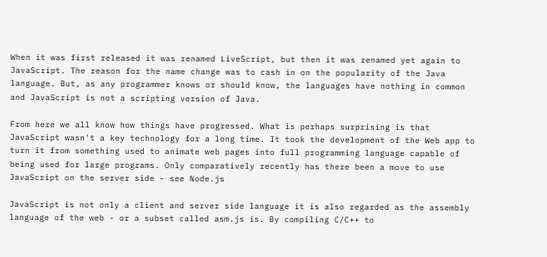When it was first released it was renamed LiveScript, but then it was renamed yet again to JavaScript. The reason for the name change was to cash in on the popularity of the Java language. But, as any programmer knows or should know, the languages have nothing in common and JavaScript is not a scripting version of Java.

From here we all know how things have progressed. What is perhaps surprising is that JavaScript wasn't a key technology for a long time. It took the development of the Web app to turn it from something used to animate web pages into full programming language capable of being used for large programs. Only comparatively recently has there been a move to use JavaScript on the server side - see Node.js

JavaScript is not only a client and server side language it is also regarded as the assembly language of the web - or a subset called asm.js is. By compiling C/C++ to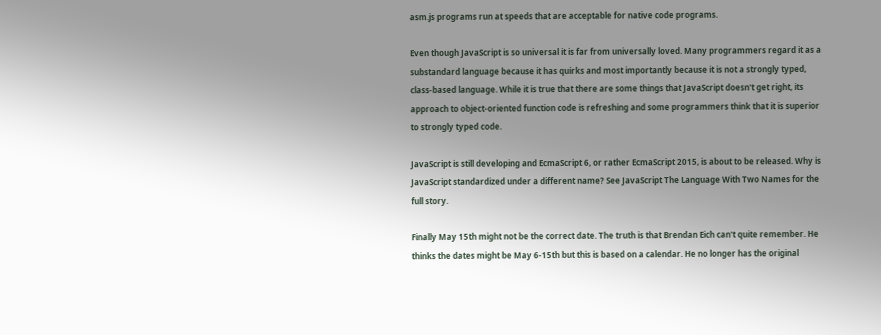asm.js programs run at speeds that are acceptable for native code programs.

Even though JavaScript is so universal it is far from universally loved. Many programmers regard it as a substandard language because it has quirks and most importantly because it is not a strongly typed, class-based language. While it is true that there are some things that JavaScript doesn't get right, its approach to object-oriented function code is refreshing and some programmers think that it is superior to strongly typed code.

JavaScript is still developing and EcmaScript 6, or rather EcmaScript 2015, is about to be released. Why is JavaScript standardized under a different name? See JavaScript The Language With Two Names for the full story.

Finally May 15th might not be the correct date. The truth is that Brendan Eich can't quite remember. He thinks the dates might be May 6-15th but this is based on a calendar. He no longer has the original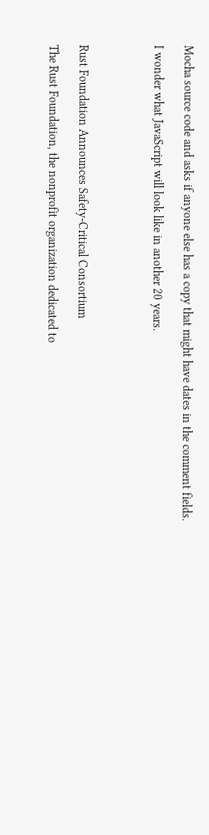Mocha source code and asks if anyone else has a copy that might have dates in the comment fields.

I wonder what JavaScript will look like in another 20 years.




Rust Foundation Announces Safety-Critical Consortium

The Rust Foundation, the nonprofit organization dedicated to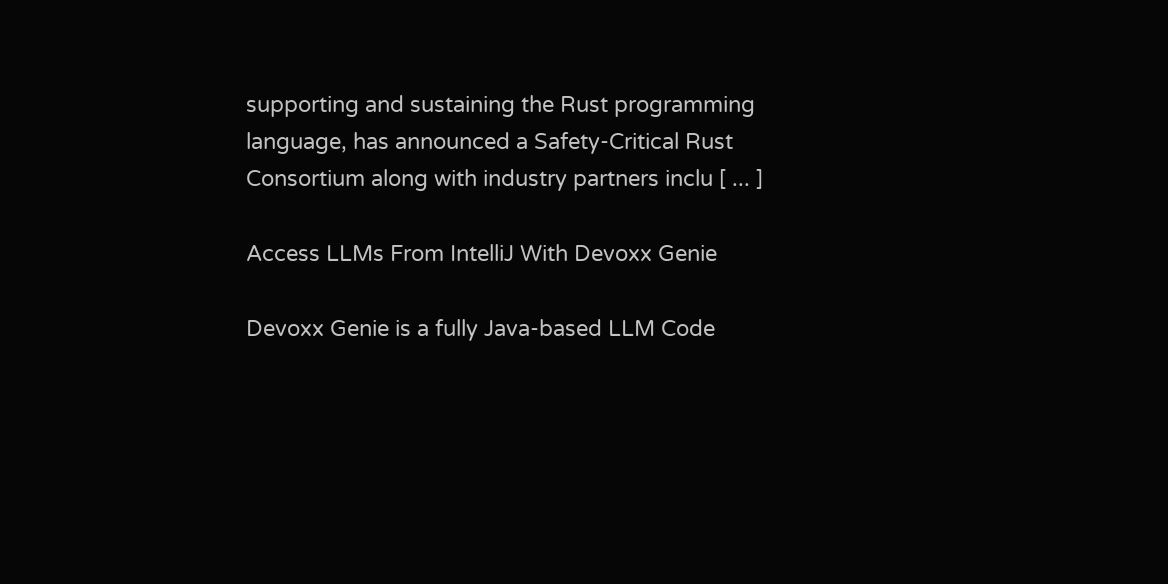supporting and sustaining the Rust programming language, has announced a Safety-Critical Rust Consortium along with industry partners inclu [ ... ]

Access LLMs From IntelliJ With Devoxx Genie

Devoxx Genie is a fully Java-based LLM Code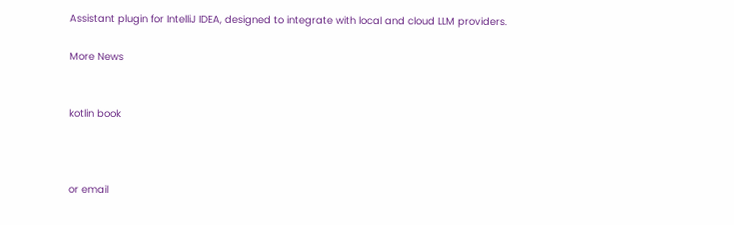Assistant plugin for IntelliJ IDEA, designed to integrate with local and cloud LLM providers.

More News


kotlin book



or email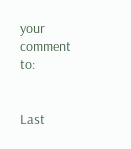your comment to:


Last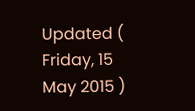Updated ( Friday, 15 May 2015 )